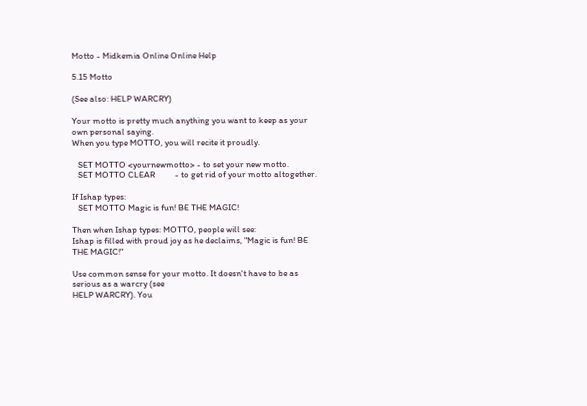Motto - Midkemia Online Online Help

5.15 Motto

(See also: HELP WARCRY)

Your motto is pretty much anything you want to keep as your own personal saying.
When you type MOTTO, you will recite it proudly.

   SET MOTTO <yournewmotto> - to set your new motto.
   SET MOTTO CLEAR          - to get rid of your motto altogether.

If Ishap types:
   SET MOTTO Magic is fun! BE THE MAGIC!

Then when Ishap types: MOTTO, people will see:
Ishap is filled with proud joy as he declaims, "Magic is fun! BE THE MAGIC!"

Use common sense for your motto. It doesn't have to be as serious as a warcry (see
HELP WARCRY). You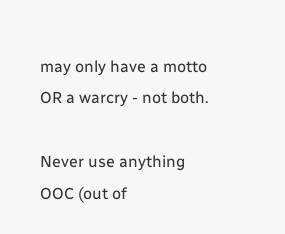may only have a motto OR a warcry - not both.

Never use anything OOC (out of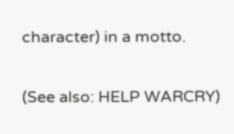character) in a motto.

(See also: HELP WARCRY)